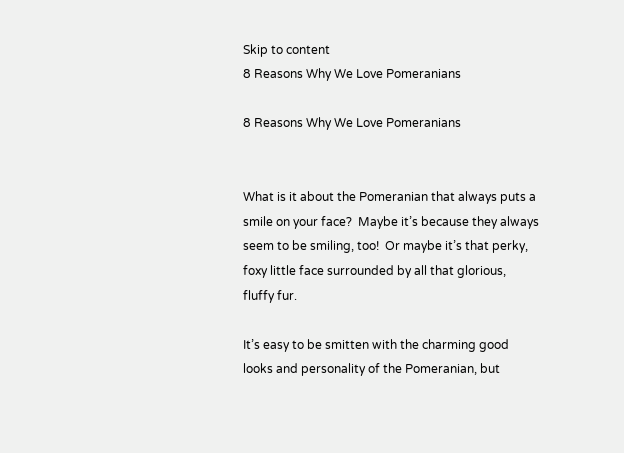Skip to content
8 Reasons Why We Love Pomeranians

8 Reasons Why We Love Pomeranians


What is it about the Pomeranian that always puts a smile on your face?  Maybe it’s because they always seem to be smiling, too!  Or maybe it’s that perky, foxy little face surrounded by all that glorious, fluffy fur.

It’s easy to be smitten with the charming good looks and personality of the Pomeranian, but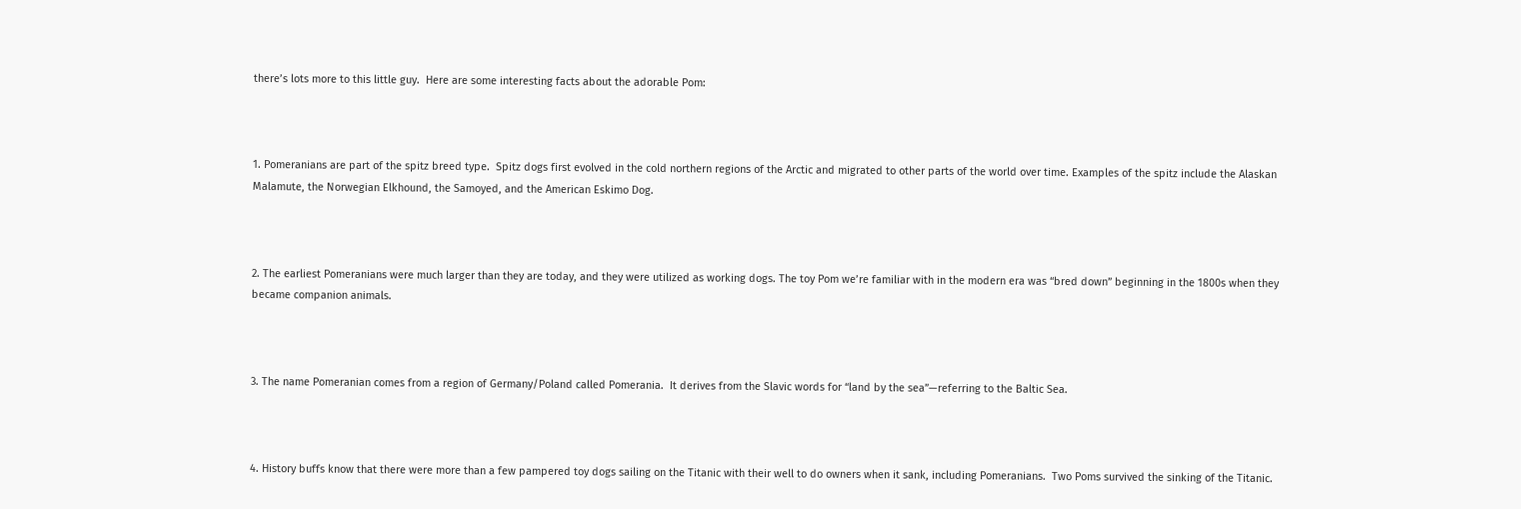there’s lots more to this little guy.  Here are some interesting facts about the adorable Pom:



1. Pomeranians are part of the spitz breed type.  Spitz dogs first evolved in the cold northern regions of the Arctic and migrated to other parts of the world over time. Examples of the spitz include the Alaskan Malamute, the Norwegian Elkhound, the Samoyed, and the American Eskimo Dog.



2. The earliest Pomeranians were much larger than they are today, and they were utilized as working dogs. The toy Pom we’re familiar with in the modern era was “bred down” beginning in the 1800s when they became companion animals.



3. The name Pomeranian comes from a region of Germany/Poland called Pomerania.  It derives from the Slavic words for “land by the sea”—referring to the Baltic Sea.



4. History buffs know that there were more than a few pampered toy dogs sailing on the Titanic with their well to do owners when it sank, including Pomeranians.  Two Poms survived the sinking of the Titanic.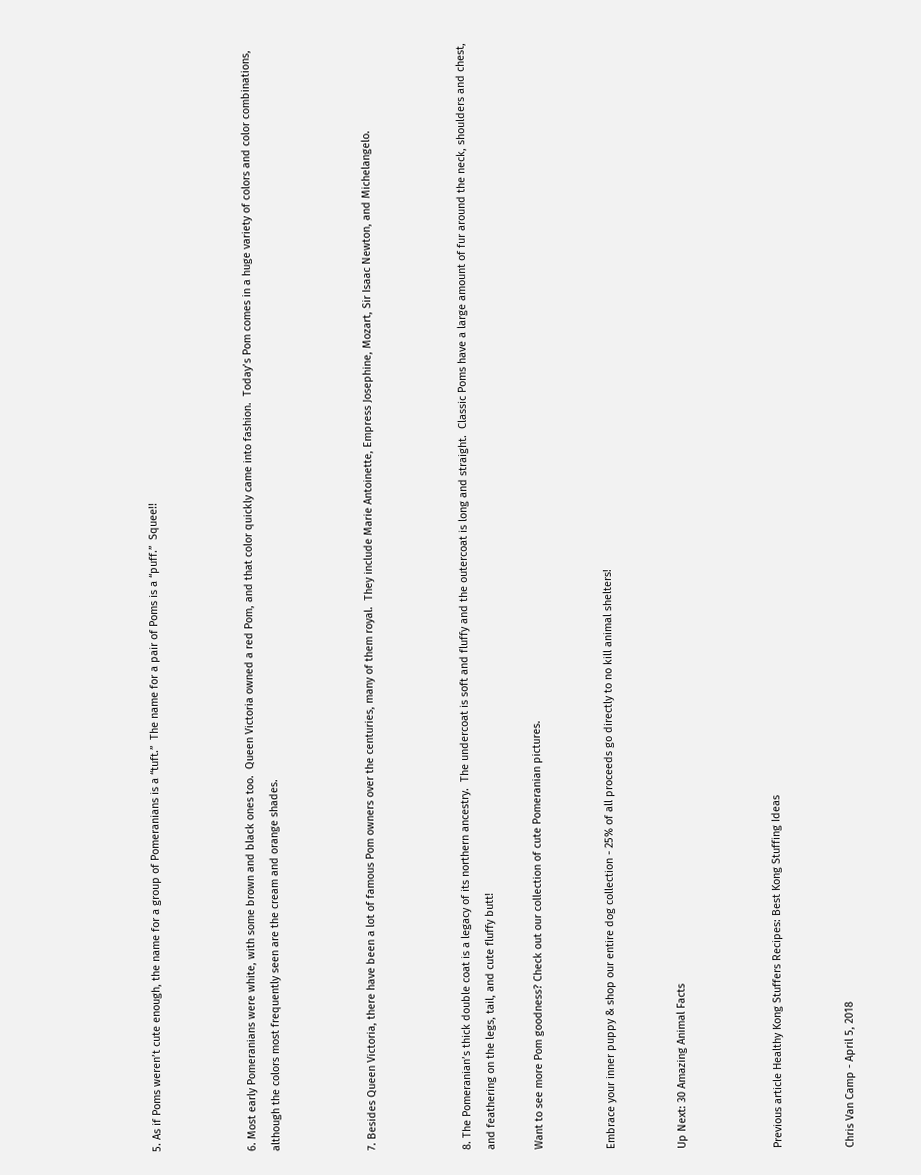5. As if Poms weren’t cute enough, the name for a group of Pomeranians is a “tuft.”  The name for a pair of Poms is a “puff.”  Squee!!



6. Most early Pomeranians were white, with some brown and black ones too.  Queen Victoria owned a red Pom, and that color quickly came into fashion.  Today’s Pom comes in a huge variety of colors and color combinations, although the colors most frequently seen are the cream and orange shades.



7. Besides Queen Victoria, there have been a lot of famous Pom owners over the centuries, many of them royal.  They include Marie Antoinette, Empress Josephine, Mozart, Sir Isaac Newton, and Michelangelo.



8. The Pomeranian’s thick double coat is a legacy of its northern ancestry.  The undercoat is soft and fluffy and the outercoat is long and straight.  Classic Poms have a large amount of fur around the neck, shoulders and chest, and feathering on the legs, tail, and cute fluffy butt!

Want to see more Pom goodness? Check out our collection of cute Pomeranian pictures.


Embrace your inner puppy & shop our entire dog collection - 25% of all proceeds go directly to no kill animal shelters!


Up Next: 30 Amazing Animal Facts



Previous article Healthy Kong Stuffers Recipes: Best Kong Stuffing Ideas


Chris Van Camp - April 5, 2018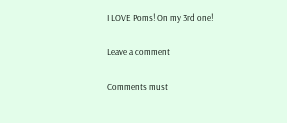I LOVE Poms! On my 3rd one!

Leave a comment

Comments must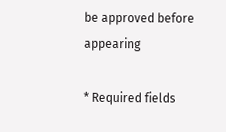be approved before appearing

* Required fields